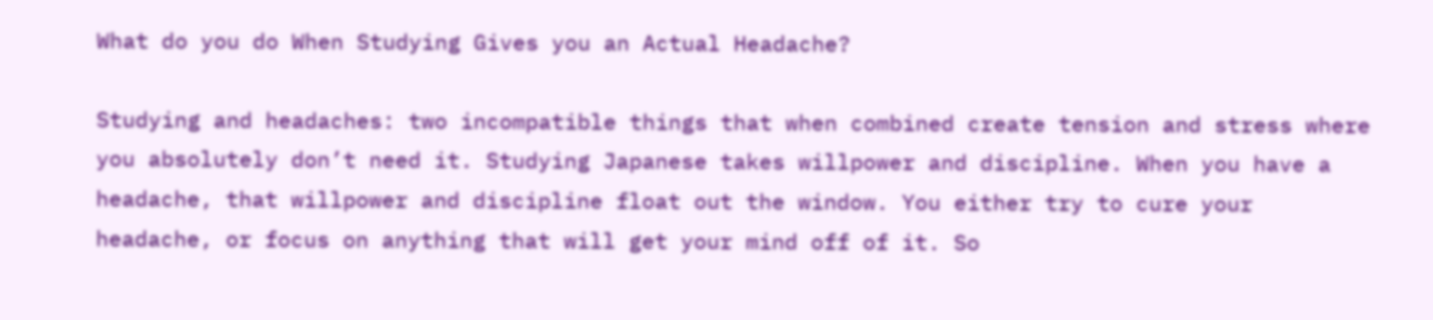What do you do When Studying Gives you an Actual Headache?

Studying and headaches: two incompatible things that when combined create tension and stress where you absolutely don’t need it. Studying Japanese takes willpower and discipline. When you have a headache, that willpower and discipline float out the window. You either try to cure your headache, or focus on anything that will get your mind off of it. So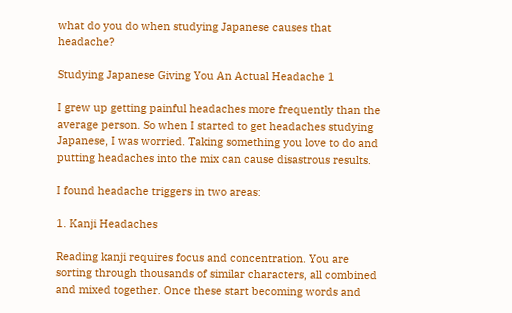what do you do when studying Japanese causes that headache?

Studying Japanese Giving You An Actual Headache 1

I grew up getting painful headaches more frequently than the average person. So when I started to get headaches studying Japanese, I was worried. Taking something you love to do and putting headaches into the mix can cause disastrous results.

I found headache triggers in two areas:

1. Kanji Headaches

Reading kanji requires focus and concentration. You are sorting through thousands of similar characters, all combined and mixed together. Once these start becoming words and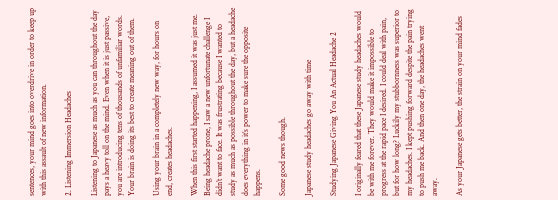sentences, your mind goes into overdrive in order to keep up with this assault of new information.

2. Listening Immersion Headaches

Listening to Japanese as much as you can throughout the day pays a heavy toll on the mind. Even when it is just passive, you are introducing tens of thousands of unfamiliar words. Your brain is doing its best to create meaning out of them.

Using your brain in a completely new way, for hours on end, creates headaches.

When this first started happening, I assumed it was just me. Being headache prone, I saw a new unfortunate challenge I didn’t want to face. It was frustrating because I wanted to study as much as possible throughout the day, but a headache does everything in it’s power to make sure the opposite happens.

Some good news though.

Japanese study headaches go away with time

Studying Japanese Giving You An Actual Headache 2

I originally feared that these Japanese study headaches would be with me forever. They would make it impossible to progress at the rapid pace I desired. I could deal with pain, but for how long? Luckily my stubbornness was superior to my headaches. I kept pushing forward despite the pain trying to push me back. And then one day, the headaches went away.

As your Japanese gets better, the strain on your mind fades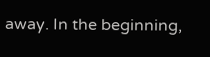away. In the beginning,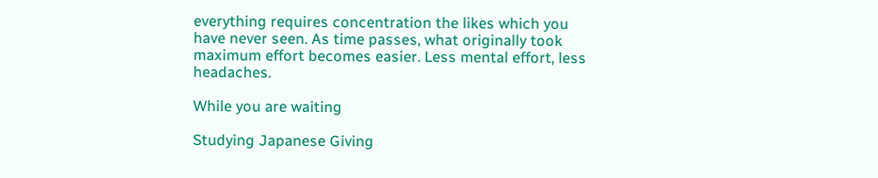everything requires concentration the likes which you have never seen. As time passes, what originally took maximum effort becomes easier. Less mental effort, less headaches.

While you are waiting

Studying Japanese Giving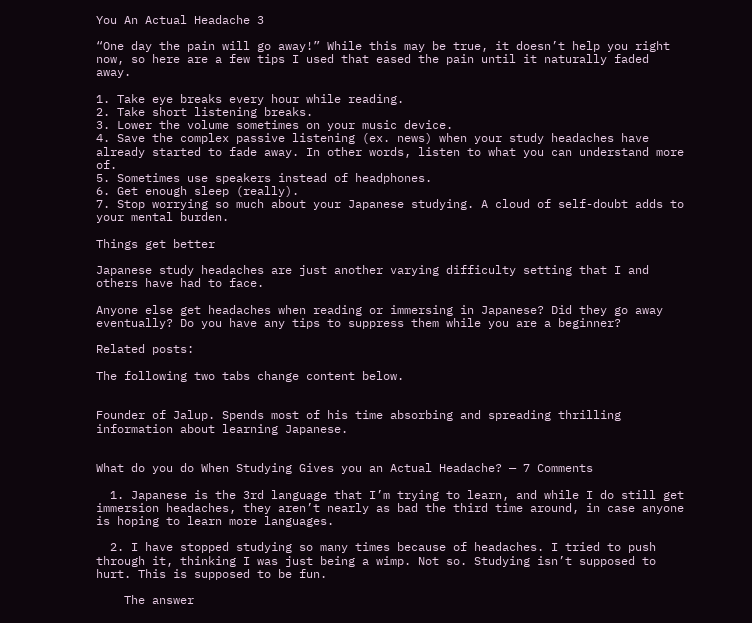You An Actual Headache 3

“One day the pain will go away!” While this may be true, it doesn’t help you right now, so here are a few tips I used that eased the pain until it naturally faded away.

1. Take eye breaks every hour while reading.
2. Take short listening breaks.
3. Lower the volume sometimes on your music device.
4. Save the complex passive listening (ex. news) when your study headaches have already started to fade away. In other words, listen to what you can understand more of.
5. Sometimes use speakers instead of headphones.
6. Get enough sleep (really).
7. Stop worrying so much about your Japanese studying. A cloud of self-doubt adds to your mental burden.

Things get better

Japanese study headaches are just another varying difficulty setting that I and others have had to face.

Anyone else get headaches when reading or immersing in Japanese? Did they go away eventually? Do you have any tips to suppress them while you are a beginner?

Related posts:

The following two tabs change content below.


Founder of Jalup. Spends most of his time absorbing and spreading thrilling information about learning Japanese.


What do you do When Studying Gives you an Actual Headache? — 7 Comments

  1. Japanese is the 3rd language that I’m trying to learn, and while I do still get immersion headaches, they aren’t nearly as bad the third time around, in case anyone is hoping to learn more languages.

  2. I have stopped studying so many times because of headaches. I tried to push through it, thinking I was just being a wimp. Not so. Studying isn’t supposed to hurt. This is supposed to be fun.

    The answer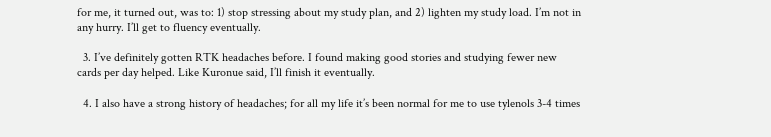for me, it turned out, was to: 1) stop stressing about my study plan, and 2) lighten my study load. I’m not in any hurry. I’ll get to fluency eventually.

  3. I’ve definitely gotten RTK headaches before. I found making good stories and studying fewer new cards per day helped. Like Kuronue said, I’ll finish it eventually.

  4. I also have a strong history of headaches; for all my life it’s been normal for me to use tylenols 3-4 times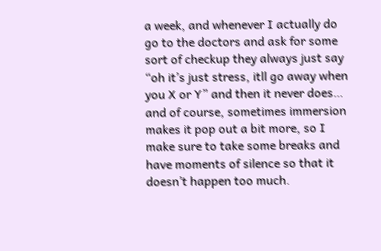a week, and whenever I actually do go to the doctors and ask for some sort of checkup they always just say “oh it’s just stress, itll go away when you X or Y” and then it never does… and of course, sometimes immersion makes it pop out a bit more, so I make sure to take some breaks and have moments of silence so that it doesn’t happen too much.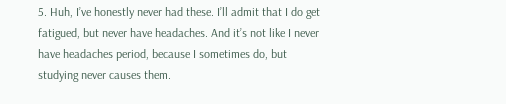5. Huh, I’ve honestly never had these. I’ll admit that I do get fatigued, but never have headaches. And it’s not like I never have headaches period, because I sometimes do, but studying never causes them.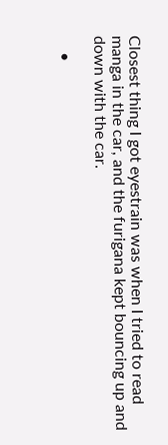Closest thing I got eyestrain was when I tried to read manga in the car, and the furigana kept bouncing up and down with the car.

    •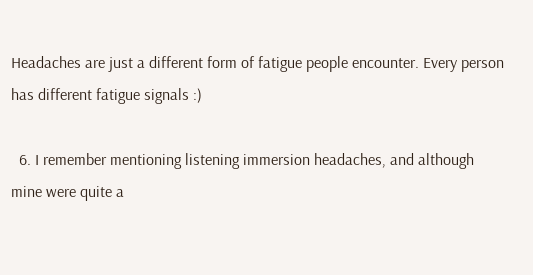Headaches are just a different form of fatigue people encounter. Every person has different fatigue signals :)

  6. I remember mentioning listening immersion headaches, and although mine were quite a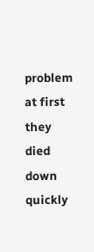problem at first they died down quickly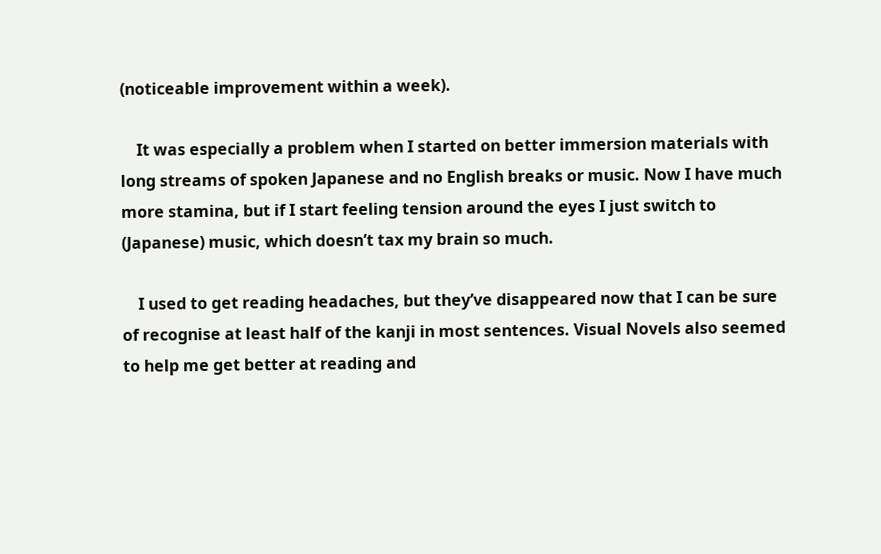(noticeable improvement within a week).

    It was especially a problem when I started on better immersion materials with long streams of spoken Japanese and no English breaks or music. Now I have much more stamina, but if I start feeling tension around the eyes I just switch to (Japanese) music, which doesn’t tax my brain so much.

    I used to get reading headaches, but they’ve disappeared now that I can be sure of recognise at least half of the kanji in most sentences. Visual Novels also seemed to help me get better at reading and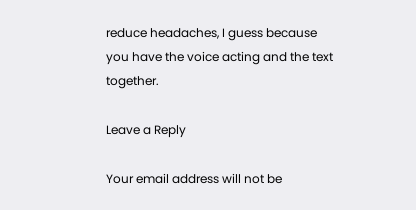reduce headaches, I guess because you have the voice acting and the text together.

Leave a Reply

Your email address will not be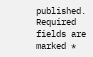published. Required fields are marked *